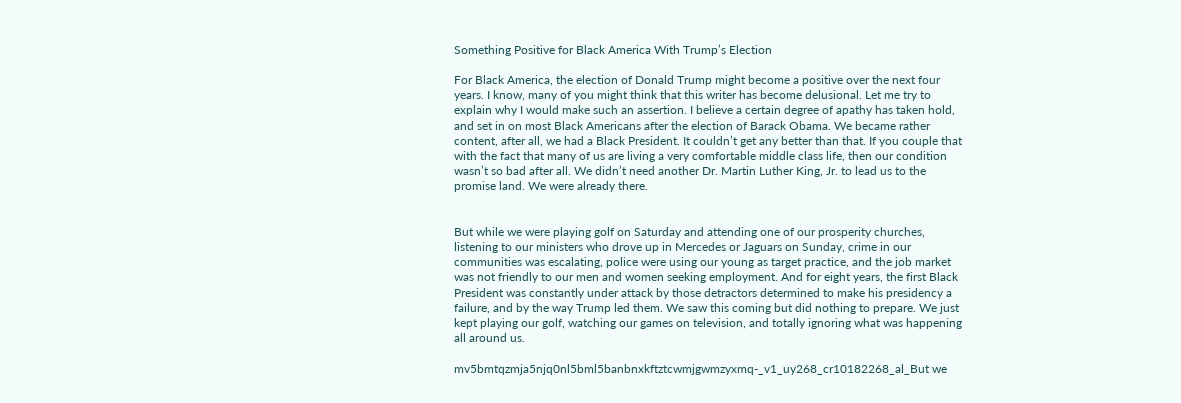Something Positive for Black America With Trump’s Election

For Black America, the election of Donald Trump might become a positive over the next four years. I know, many of you might think that this writer has become delusional. Let me try to explain why I would make such an assertion. I believe a certain degree of apathy has taken hold, and set in on most Black Americans after the election of Barack Obama. We became rather content, after all, we had a Black President. It couldn’t get any better than that. If you couple that with the fact that many of us are living a very comfortable middle class life, then our condition wasn’t so bad after all. We didn’t need another Dr. Martin Luther King, Jr. to lead us to the promise land. We were already there.


But while we were playing golf on Saturday and attending one of our prosperity churches, listening to our ministers who drove up in Mercedes or Jaguars on Sunday, crime in our communities was escalating, police were using our young as target practice, and the job market was not friendly to our men and women seeking employment. And for eight years, the first Black President was constantly under attack by those detractors determined to make his presidency a failure, and by the way Trump led them. We saw this coming but did nothing to prepare. We just kept playing our golf, watching our games on television, and totally ignoring what was happening all around us.

mv5bmtqzmja5njq0nl5bml5banbnxkftztcwmjgwmzyxmq-_v1_uy268_cr10182268_al_But we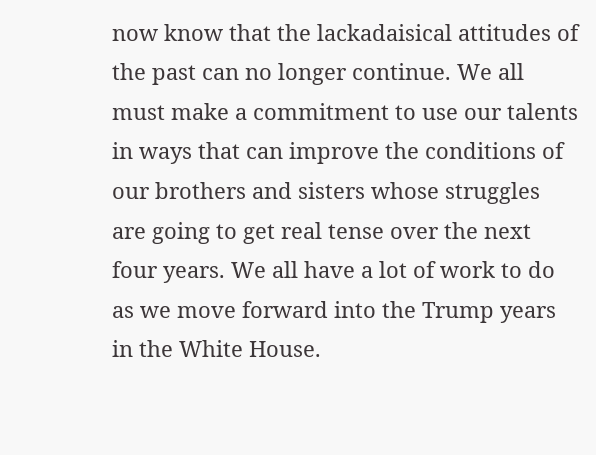now know that the lackadaisical attitudes of the past can no longer continue. We all must make a commitment to use our talents in ways that can improve the conditions of our brothers and sisters whose struggles are going to get real tense over the next four years. We all have a lot of work to do as we move forward into the Trump years in the White House.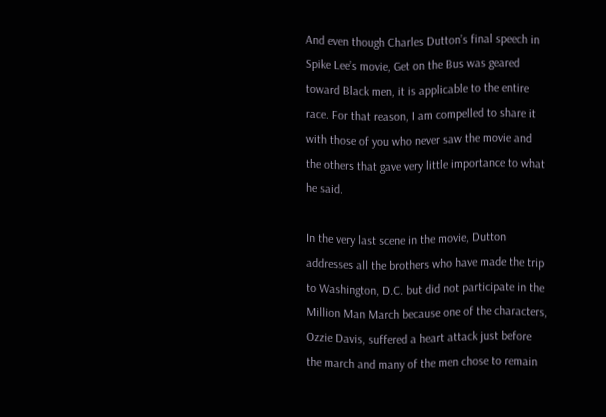And even though Charles Dutton’s final speech in Spike Lee’s movie, Get on the Bus was geared toward Black men, it is applicable to the entire race. For that reason, I am compelled to share it with those of you who never saw the movie and the others that gave very little importance to what he said.

In the very last scene in the movie, Dutton addresses all the brothers who have made the trip to Washington, D.C. but did not participate in the Million Man March because one of the characters, Ozzie Davis, suffered a heart attack just before the march and many of the men chose to remain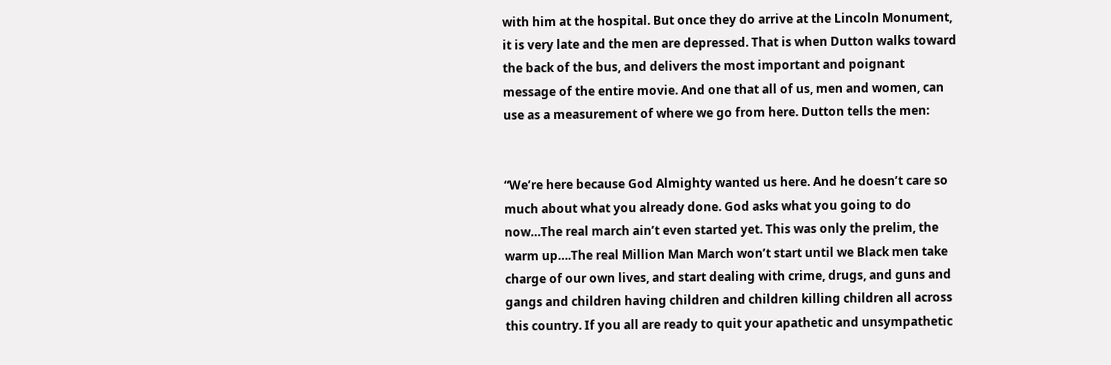with him at the hospital. But once they do arrive at the Lincoln Monument, it is very late and the men are depressed. That is when Dutton walks toward the back of the bus, and delivers the most important and poignant message of the entire movie. And one that all of us, men and women, can use as a measurement of where we go from here. Dutton tells the men:


“We’re here because God Almighty wanted us here. And he doesn’t care so much about what you already done. God asks what you going to do now…The real march ain’t even started yet. This was only the prelim, the warm up….The real Million Man March won’t start until we Black men take charge of our own lives, and start dealing with crime, drugs, and guns and gangs and children having children and children killing children all across this country. If you all are ready to quit your apathetic and unsympathetic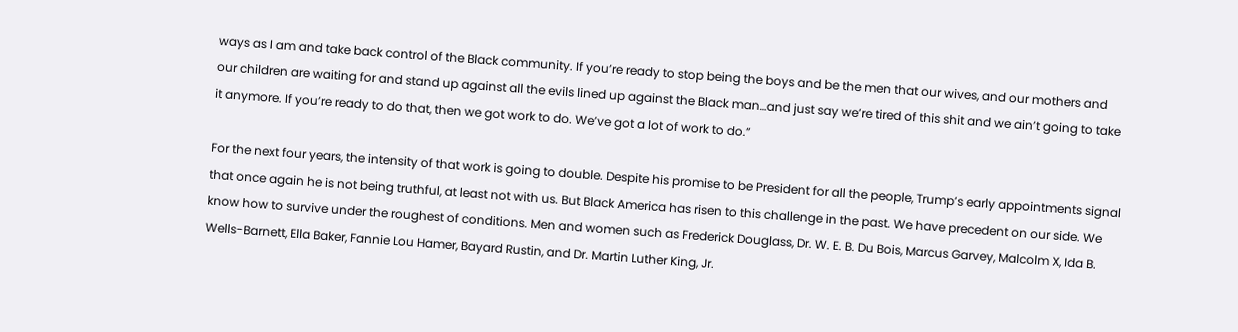ways as I am and take back control of the Black community. If you’re ready to stop being the boys and be the men that our wives, and our mothers and our children are waiting for and stand up against all the evils lined up against the Black man…and just say we’re tired of this shit and we ain’t going to take it anymore. If you’re ready to do that, then we got work to do. We’ve got a lot of work to do.”

For the next four years, the intensity of that work is going to double. Despite his promise to be President for all the people, Trump’s early appointments signal that once again he is not being truthful, at least not with us. But Black America has risen to this challenge in the past. We have precedent on our side. We know how to survive under the roughest of conditions. Men and women such as Frederick Douglass, Dr. W. E. B. Du Bois, Marcus Garvey, Malcolm X, Ida B. Wells-Barnett, Ella Baker, Fannie Lou Hamer, Bayard Rustin, and Dr. Martin Luther King, Jr.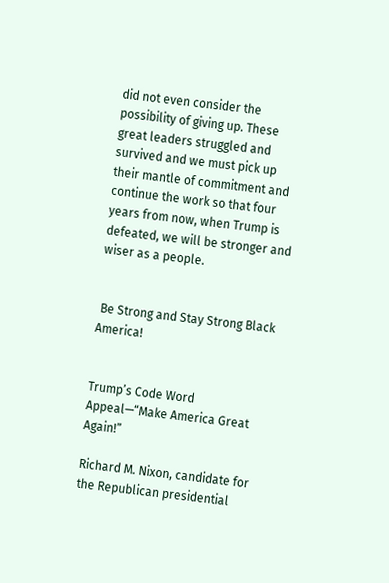did not even consider the possibility of giving up. These great leaders struggled and survived and we must pick up their mantle of commitment and continue the work so that four years from now, when Trump is defeated, we will be stronger and wiser as a people.


 Be Strong and Stay Strong Black America!


Trump’s Code Word Appeal—“Make America Great Again!”

Richard M. Nixon, candidate for the Republican presidential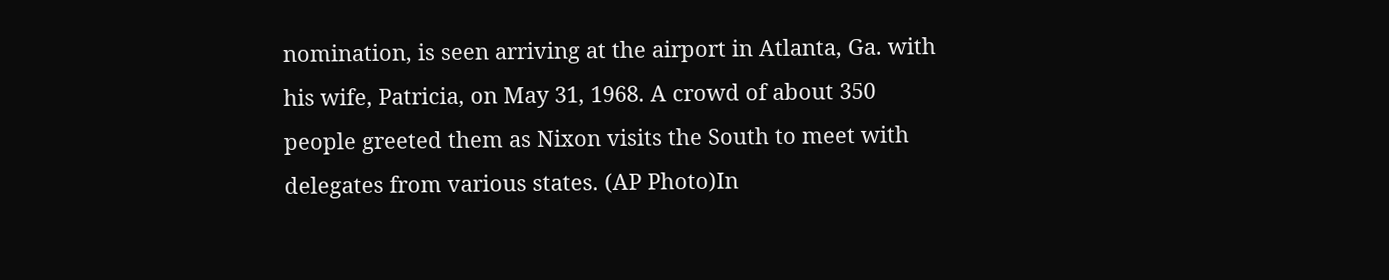nomination, is seen arriving at the airport in Atlanta, Ga. with his wife, Patricia, on May 31, 1968. A crowd of about 350 people greeted them as Nixon visits the South to meet with delegates from various states. (AP Photo)In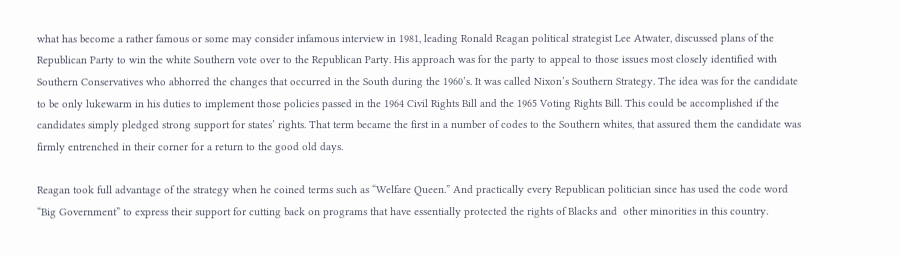what has become a rather famous or some may consider infamous interview in 1981, leading Ronald Reagan political strategist Lee Atwater, discussed plans of the Republican Party to win the white Southern vote over to the Republican Party. His approach was for the party to appeal to those issues most closely identified with Southern Conservatives who abhorred the changes that occurred in the South during the 1960’s. It was called Nixon’s Southern Strategy. The idea was for the candidate to be only lukewarm in his duties to implement those policies passed in the 1964 Civil Rights Bill and the 1965 Voting Rights Bill. This could be accomplished if the candidates simply pledged strong support for states’ rights. That term became the first in a number of codes to the Southern whites, that assured them the candidate was firmly entrenched in their corner for a return to the good old days.

Reagan took full advantage of the strategy when he coined terms such as “Welfare Queen.” And practically every Republican politician since has used the code word “Big Government” to express their support for cutting back on programs that have essentially protected the rights of Blacks and  other minorities in this country.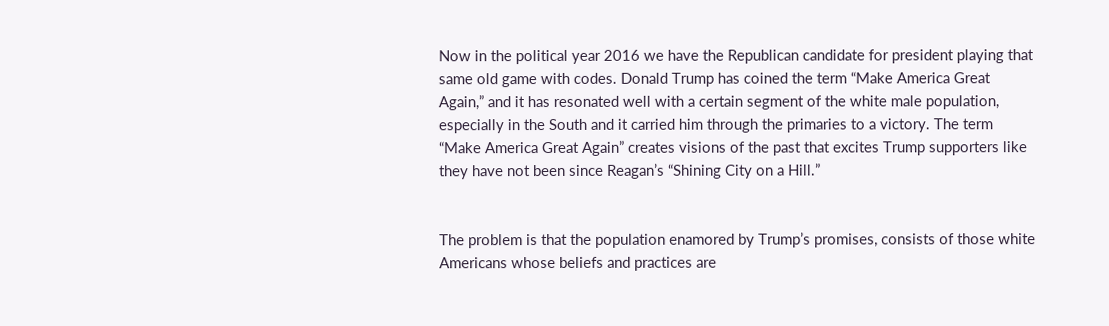Now in the political year 2016 we have the Republican candidate for president playing that same old game with codes. Donald Trump has coined the term “Make America Great Again,” and it has resonated well with a certain segment of the white male population, especially in the South and it carried him through the primaries to a victory. The term “Make America Great Again” creates visions of the past that excites Trump supporters like they have not been since Reagan’s “Shining City on a Hill.”


The problem is that the population enamored by Trump’s promises, consists of those white Americans whose beliefs and practices are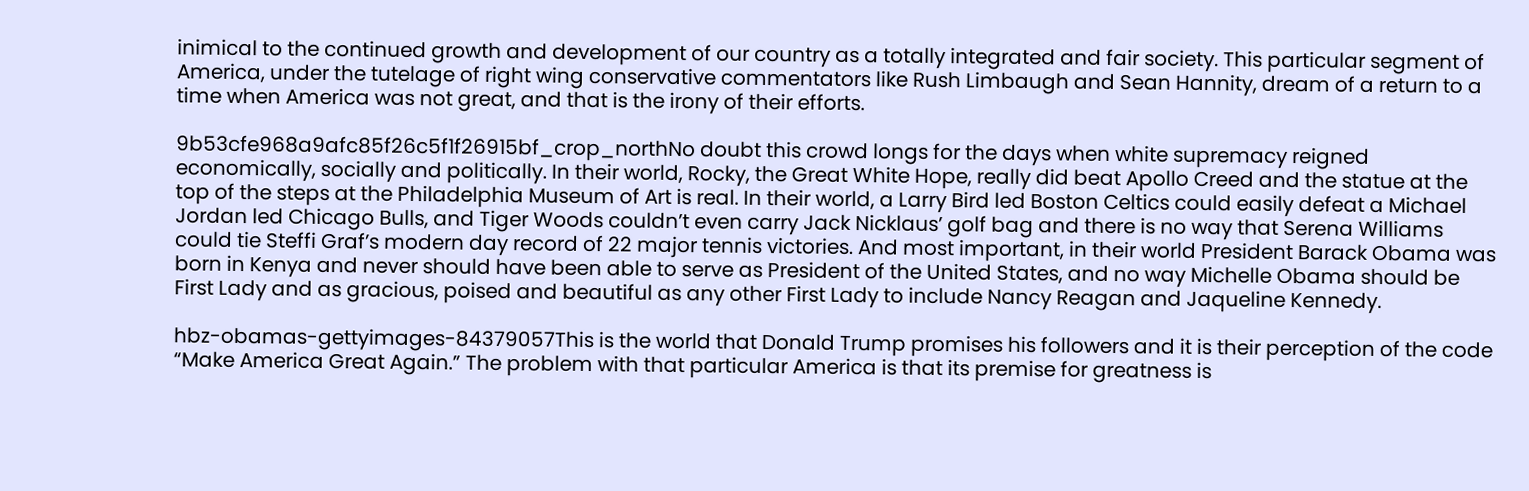inimical to the continued growth and development of our country as a totally integrated and fair society. This particular segment of America, under the tutelage of right wing conservative commentators like Rush Limbaugh and Sean Hannity, dream of a return to a time when America was not great, and that is the irony of their efforts.

9b53cfe968a9afc85f26c5f1f26915bf_crop_northNo doubt this crowd longs for the days when white supremacy reigned economically, socially and politically. In their world, Rocky, the Great White Hope, really did beat Apollo Creed and the statue at the top of the steps at the Philadelphia Museum of Art is real. In their world, a Larry Bird led Boston Celtics could easily defeat a Michael Jordan led Chicago Bulls, and Tiger Woods couldn’t even carry Jack Nicklaus’ golf bag and there is no way that Serena Williams could tie Steffi Graf’s modern day record of 22 major tennis victories. And most important, in their world President Barack Obama was born in Kenya and never should have been able to serve as President of the United States, and no way Michelle Obama should be First Lady and as gracious, poised and beautiful as any other First Lady to include Nancy Reagan and Jaqueline Kennedy.

hbz-obamas-gettyimages-84379057This is the world that Donald Trump promises his followers and it is their perception of the code “Make America Great Again.” The problem with that particular America is that its premise for greatness is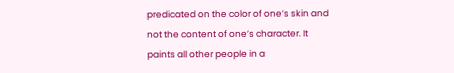predicated on the color of one’s skin and not the content of one’s character. It paints all other people in a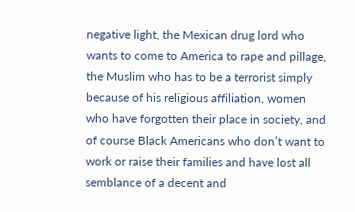negative light, the Mexican drug lord who wants to come to America to rape and pillage, the Muslim who has to be a terrorist simply because of his religious affiliation, women who have forgotten their place in society, and of course Black Americans who don’t want to work or raise their families and have lost all semblance of a decent and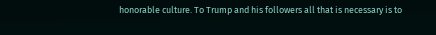honorable culture. To Trump and his followers all that is necessary is to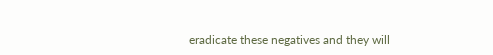eradicate these negatives and they will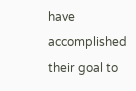have accomplished their goal to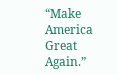“Make America Great Again.”